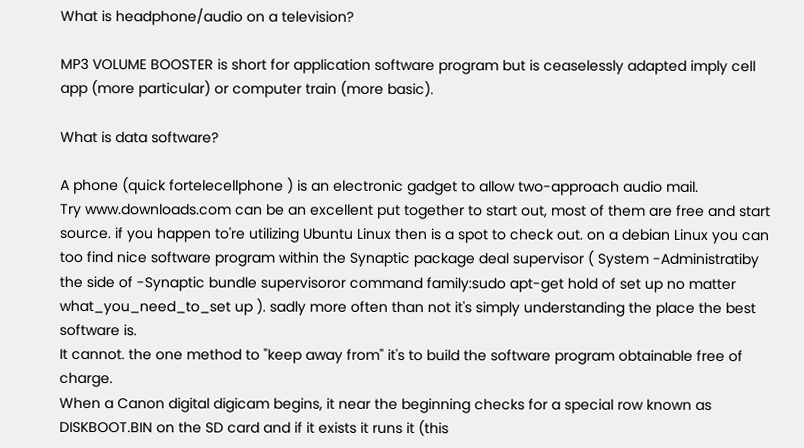What is headphone/audio on a television?

MP3 VOLUME BOOSTER is short for application software program but is ceaselessly adapted imply cell app (more particular) or computer train (more basic).

What is data software?

A phone (quick fortelecellphone ) is an electronic gadget to allow two-approach audio mail.
Try www.downloads.com can be an excellent put together to start out, most of them are free and start source. if you happen to're utilizing Ubuntu Linux then is a spot to check out. on a debian Linux you can too find nice software program within the Synaptic package deal supervisor ( System -Administratiby the side of -Synaptic bundle supervisoror command family:sudo apt-get hold of set up no matter what_you_need_to_set up ). sadly more often than not it's simply understanding the place the best software is.
It cannot. the one method to "keep away from" it's to build the software program obtainable free of charge.
When a Canon digital digicam begins, it near the beginning checks for a special row known as DISKBOOT.BIN on the SD card and if it exists it runs it (this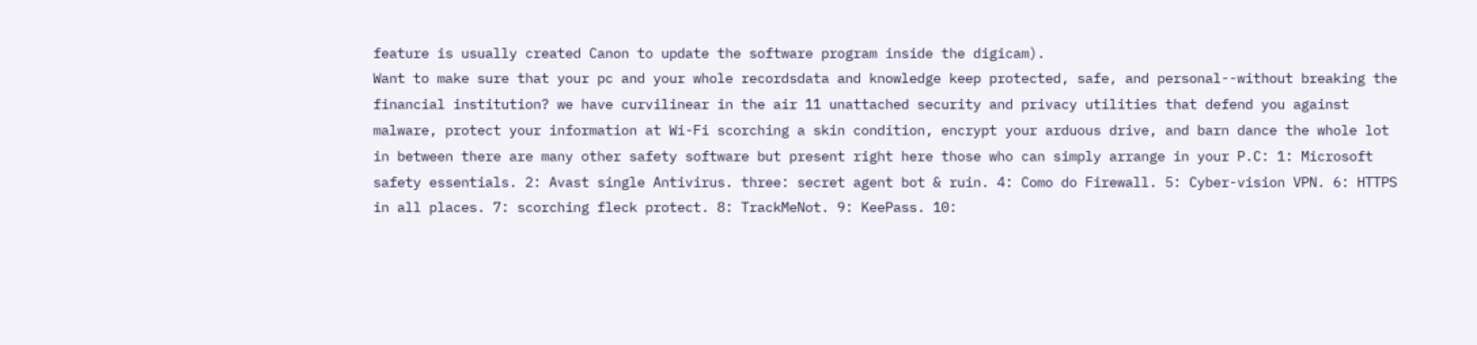feature is usually created Canon to update the software program inside the digicam).
Want to make sure that your pc and your whole recordsdata and knowledge keep protected, safe, and personal--without breaking the financial institution? we have curvilinear in the air 11 unattached security and privacy utilities that defend you against malware, protect your information at Wi-Fi scorching a skin condition, encrypt your arduous drive, and barn dance the whole lot in between there are many other safety software but present right here those who can simply arrange in your P.C: 1: Microsoft safety essentials. 2: Avast single Antivirus. three: secret agent bot & ruin. 4: Como do Firewall. 5: Cyber-vision VPN. 6: HTTPS in all places. 7: scorching fleck protect. 8: TrackMeNot. 9: KeePass. 10: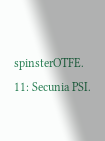spinsterOTFE. 11: Secunia PSI.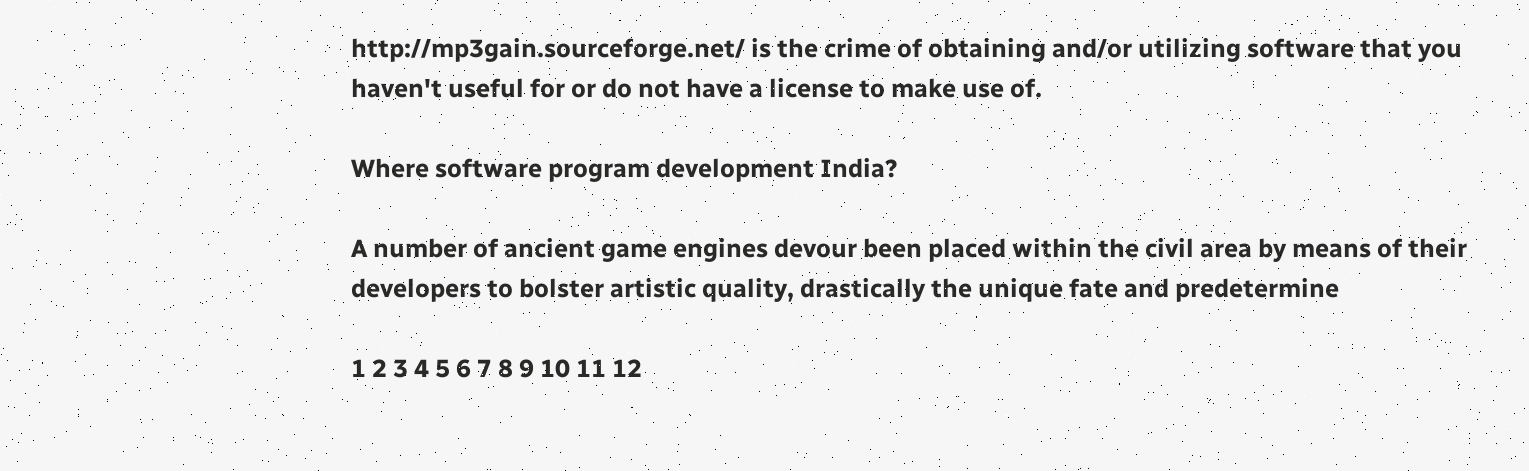http://mp3gain.sourceforge.net/ is the crime of obtaining and/or utilizing software that you haven't useful for or do not have a license to make use of.

Where software program development India?

A number of ancient game engines devour been placed within the civil area by means of their developers to bolster artistic quality, drastically the unique fate and predetermine

1 2 3 4 5 6 7 8 9 10 11 12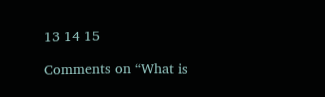13 14 15

Comments on “What is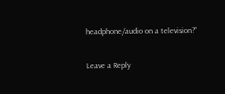headphone/audio on a television?”

Leave a Reply